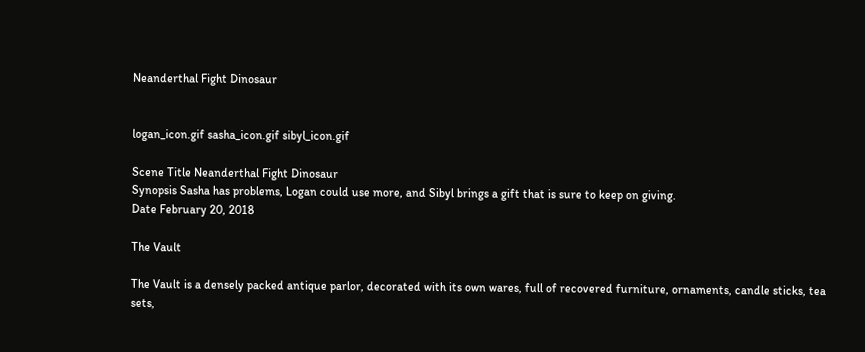Neanderthal Fight Dinosaur


logan_icon.gif sasha_icon.gif sibyl_icon.gif

Scene Title Neanderthal Fight Dinosaur
Synopsis Sasha has problems, Logan could use more, and Sibyl brings a gift that is sure to keep on giving.
Date February 20, 2018

The Vault

The Vault is a densely packed antique parlor, decorated with its own wares, full of recovered furniture, ornaments, candle sticks, tea sets,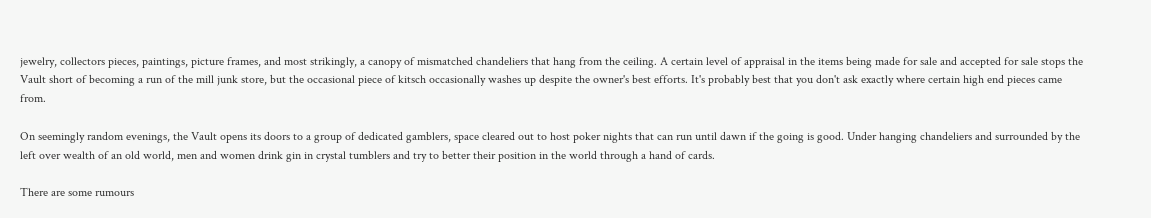jewelry, collectors pieces, paintings, picture frames, and most strikingly, a canopy of mismatched chandeliers that hang from the ceiling. A certain level of appraisal in the items being made for sale and accepted for sale stops the Vault short of becoming a run of the mill junk store, but the occasional piece of kitsch occasionally washes up despite the owner's best efforts. It's probably best that you don't ask exactly where certain high end pieces came from.

On seemingly random evenings, the Vault opens its doors to a group of dedicated gamblers, space cleared out to host poker nights that can run until dawn if the going is good. Under hanging chandeliers and surrounded by the left over wealth of an old world, men and women drink gin in crystal tumblers and try to better their position in the world through a hand of cards.

There are some rumours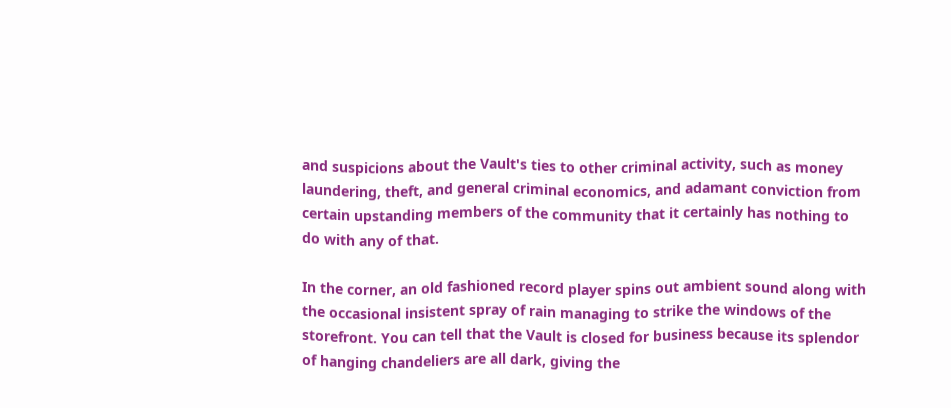and suspicions about the Vault's ties to other criminal activity, such as money laundering, theft, and general criminal economics, and adamant conviction from certain upstanding members of the community that it certainly has nothing to do with any of that.

In the corner, an old fashioned record player spins out ambient sound along with the occasional insistent spray of rain managing to strike the windows of the storefront. You can tell that the Vault is closed for business because its splendor of hanging chandeliers are all dark, giving the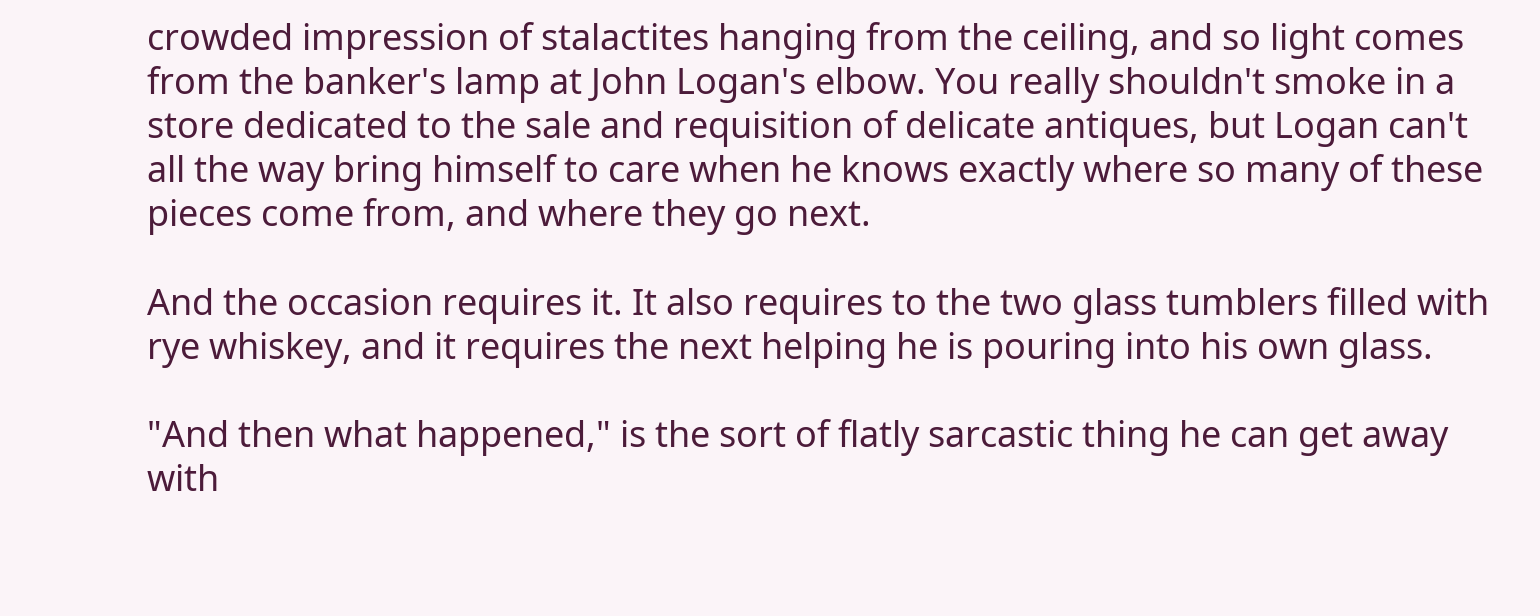crowded impression of stalactites hanging from the ceiling, and so light comes from the banker's lamp at John Logan's elbow. You really shouldn't smoke in a store dedicated to the sale and requisition of delicate antiques, but Logan can't all the way bring himself to care when he knows exactly where so many of these pieces come from, and where they go next.

And the occasion requires it. It also requires to the two glass tumblers filled with rye whiskey, and it requires the next helping he is pouring into his own glass.

"And then what happened," is the sort of flatly sarcastic thing he can get away with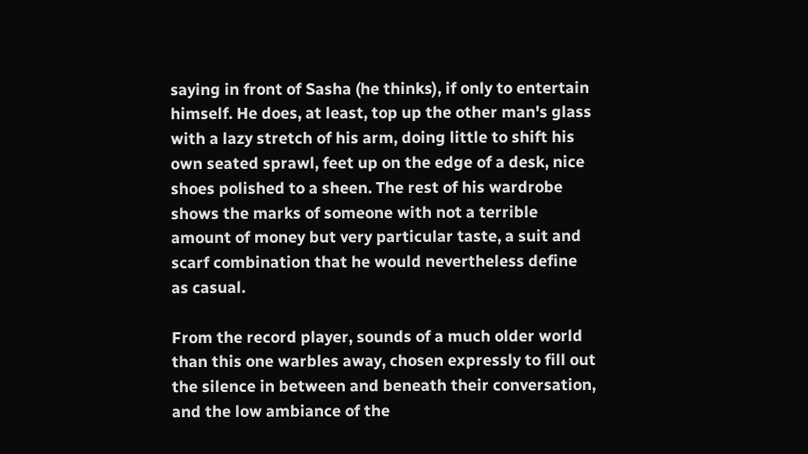saying in front of Sasha (he thinks), if only to entertain himself. He does, at least, top up the other man's glass with a lazy stretch of his arm, doing little to shift his own seated sprawl, feet up on the edge of a desk, nice shoes polished to a sheen. The rest of his wardrobe shows the marks of someone with not a terrible amount of money but very particular taste, a suit and scarf combination that he would nevertheless define as casual.

From the record player, sounds of a much older world than this one warbles away, chosen expressly to fill out the silence in between and beneath their conversation, and the low ambiance of the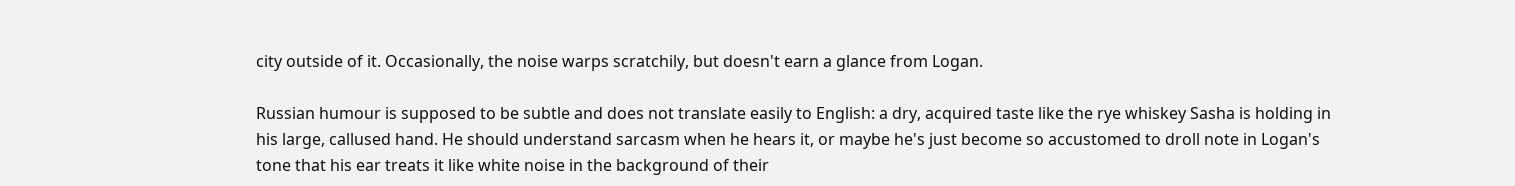city outside of it. Occasionally, the noise warps scratchily, but doesn't earn a glance from Logan.

Russian humour is supposed to be subtle and does not translate easily to English: a dry, acquired taste like the rye whiskey Sasha is holding in his large, callused hand. He should understand sarcasm when he hears it, or maybe he's just become so accustomed to droll note in Logan's tone that his ear treats it like white noise in the background of their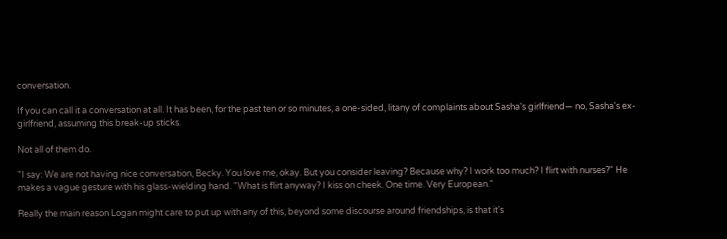conversation.

If you can call it a conversation at all. It has been, for the past ten or so minutes, a one-sided, litany of complaints about Sasha's girlfriend— no, Sasha's ex-girlfriend, assuming this break-up sticks.

Not all of them do.

"I say: We are not having nice conversation, Becky. You love me, okay. But you consider leaving? Because why? I work too much? I flirt with nurses?" He makes a vague gesture with his glass-wielding hand. "What is flirt anyway? I kiss on cheek. One time. Very European."

Really the main reason Logan might care to put up with any of this, beyond some discourse around friendships, is that it's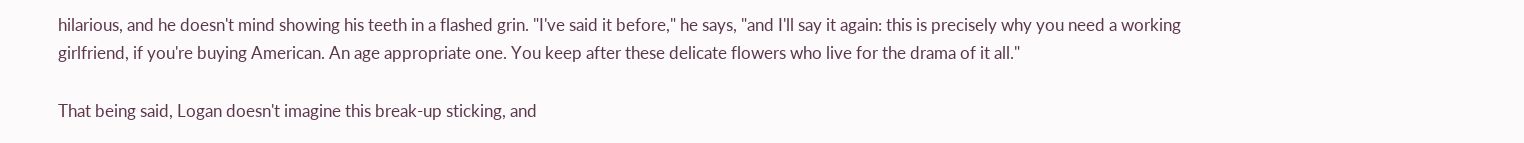hilarious, and he doesn't mind showing his teeth in a flashed grin. "I've said it before," he says, "and I'll say it again: this is precisely why you need a working girlfriend, if you're buying American. An age appropriate one. You keep after these delicate flowers who live for the drama of it all."

That being said, Logan doesn't imagine this break-up sticking, and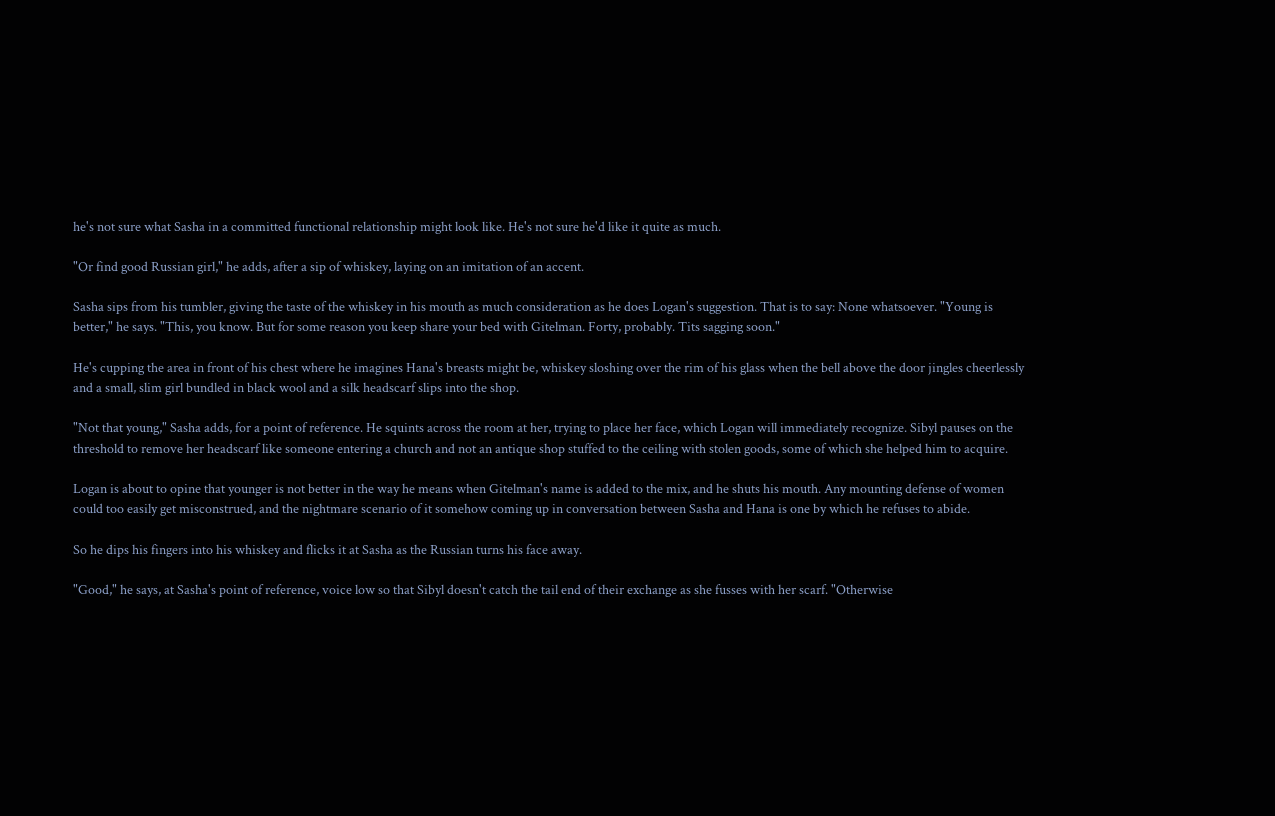he's not sure what Sasha in a committed functional relationship might look like. He's not sure he'd like it quite as much.

"Or find good Russian girl," he adds, after a sip of whiskey, laying on an imitation of an accent.

Sasha sips from his tumbler, giving the taste of the whiskey in his mouth as much consideration as he does Logan's suggestion. That is to say: None whatsoever. "Young is better," he says. "This, you know. But for some reason you keep share your bed with Gitelman. Forty, probably. Tits sagging soon."

He's cupping the area in front of his chest where he imagines Hana's breasts might be, whiskey sloshing over the rim of his glass when the bell above the door jingles cheerlessly and a small, slim girl bundled in black wool and a silk headscarf slips into the shop.

"Not that young," Sasha adds, for a point of reference. He squints across the room at her, trying to place her face, which Logan will immediately recognize. Sibyl pauses on the threshold to remove her headscarf like someone entering a church and not an antique shop stuffed to the ceiling with stolen goods, some of which she helped him to acquire.

Logan is about to opine that younger is not better in the way he means when Gitelman's name is added to the mix, and he shuts his mouth. Any mounting defense of women could too easily get misconstrued, and the nightmare scenario of it somehow coming up in conversation between Sasha and Hana is one by which he refuses to abide.

So he dips his fingers into his whiskey and flicks it at Sasha as the Russian turns his face away.

"Good," he says, at Sasha's point of reference, voice low so that Sibyl doesn't catch the tail end of their exchange as she fusses with her scarf. "Otherwise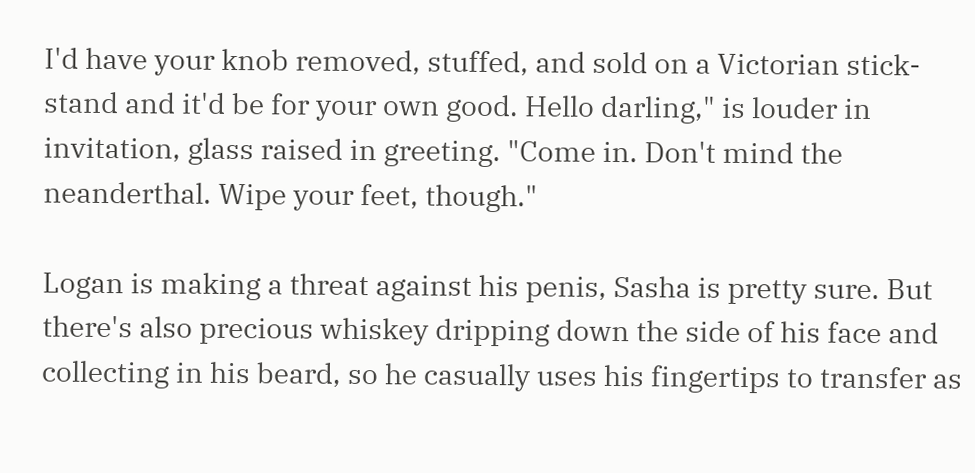I'd have your knob removed, stuffed, and sold on a Victorian stick-stand and it'd be for your own good. Hello darling," is louder in invitation, glass raised in greeting. "Come in. Don't mind the neanderthal. Wipe your feet, though."

Logan is making a threat against his penis, Sasha is pretty sure. But there's also precious whiskey dripping down the side of his face and collecting in his beard, so he casually uses his fingertips to transfer as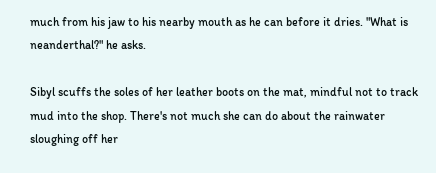much from his jaw to his nearby mouth as he can before it dries. "What is neanderthal?" he asks.

Sibyl scuffs the soles of her leather boots on the mat, mindful not to track mud into the shop. There's not much she can do about the rainwater sloughing off her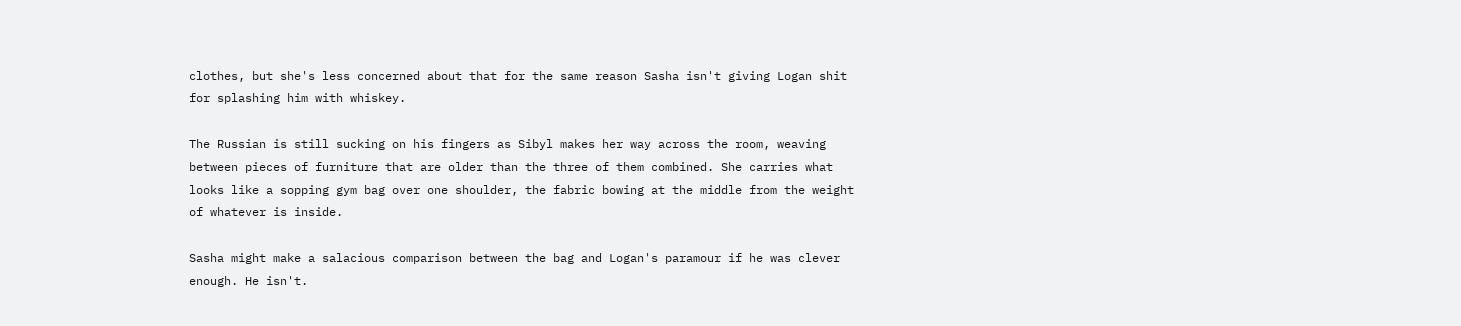clothes, but she's less concerned about that for the same reason Sasha isn't giving Logan shit for splashing him with whiskey.

The Russian is still sucking on his fingers as Sibyl makes her way across the room, weaving between pieces of furniture that are older than the three of them combined. She carries what looks like a sopping gym bag over one shoulder, the fabric bowing at the middle from the weight of whatever is inside.

Sasha might make a salacious comparison between the bag and Logan's paramour if he was clever enough. He isn't.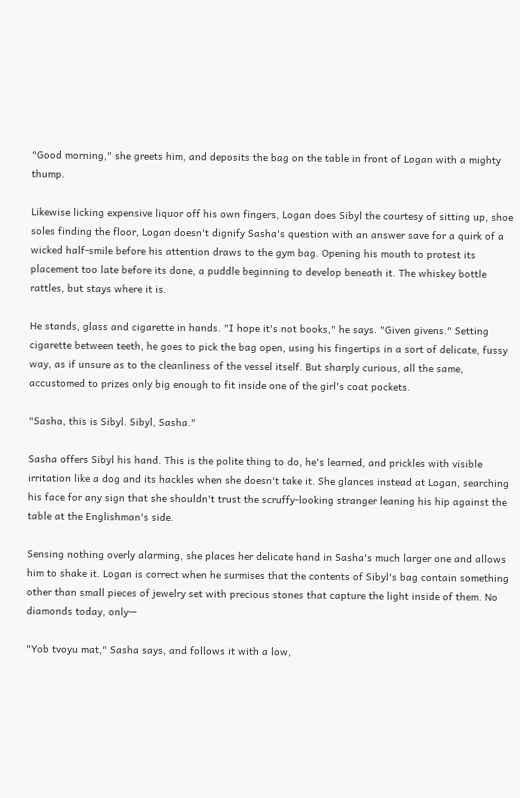"Good morning," she greets him, and deposits the bag on the table in front of Logan with a mighty thump.

Likewise licking expensive liquor off his own fingers, Logan does Sibyl the courtesy of sitting up, shoe soles finding the floor, Logan doesn't dignify Sasha's question with an answer save for a quirk of a wicked half-smile before his attention draws to the gym bag. Opening his mouth to protest its placement too late before its done, a puddle beginning to develop beneath it. The whiskey bottle rattles, but stays where it is.

He stands, glass and cigarette in hands. "I hope it's not books," he says. "Given givens." Setting cigarette between teeth, he goes to pick the bag open, using his fingertips in a sort of delicate, fussy way, as if unsure as to the cleanliness of the vessel itself. But sharply curious, all the same, accustomed to prizes only big enough to fit inside one of the girl's coat pockets.

"Sasha, this is Sibyl. Sibyl, Sasha."

Sasha offers Sibyl his hand. This is the polite thing to do, he's learned, and prickles with visible irritation like a dog and its hackles when she doesn't take it. She glances instead at Logan, searching his face for any sign that she shouldn't trust the scruffy-looking stranger leaning his hip against the table at the Englishman's side.

Sensing nothing overly alarming, she places her delicate hand in Sasha's much larger one and allows him to shake it. Logan is correct when he surmises that the contents of Sibyl's bag contain something other than small pieces of jewelry set with precious stones that capture the light inside of them. No diamonds today, only—

"Yob tvoyu mat," Sasha says, and follows it with a low,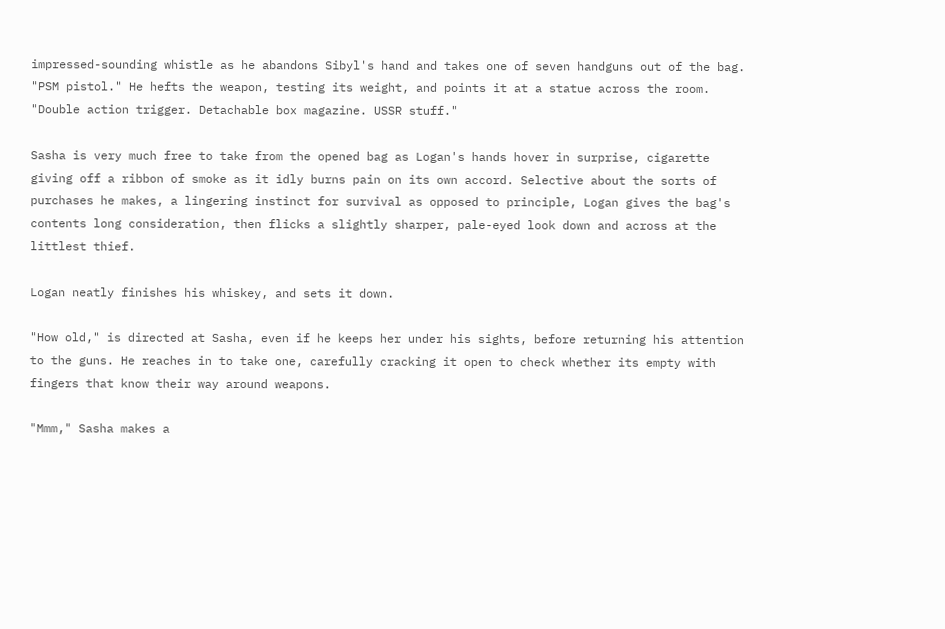impressed-sounding whistle as he abandons Sibyl's hand and takes one of seven handguns out of the bag. "PSM pistol." He hefts the weapon, testing its weight, and points it at a statue across the room. "Double action trigger. Detachable box magazine. USSR stuff."

Sasha is very much free to take from the opened bag as Logan's hands hover in surprise, cigarette giving off a ribbon of smoke as it idly burns pain on its own accord. Selective about the sorts of purchases he makes, a lingering instinct for survival as opposed to principle, Logan gives the bag's contents long consideration, then flicks a slightly sharper, pale-eyed look down and across at the littlest thief.

Logan neatly finishes his whiskey, and sets it down.

"How old," is directed at Sasha, even if he keeps her under his sights, before returning his attention to the guns. He reaches in to take one, carefully cracking it open to check whether its empty with fingers that know their way around weapons.

"Mmm," Sasha makes a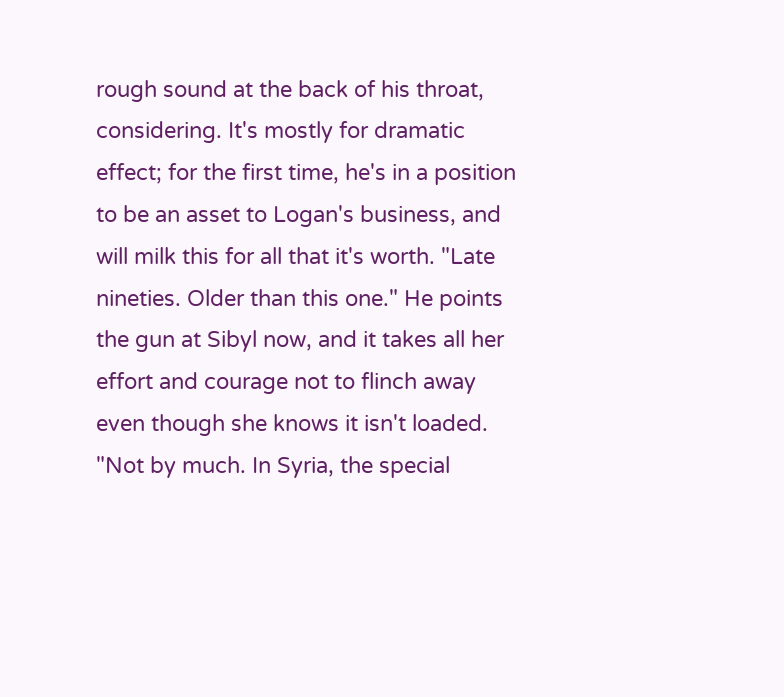rough sound at the back of his throat, considering. It's mostly for dramatic effect; for the first time, he's in a position to be an asset to Logan's business, and will milk this for all that it's worth. "Late nineties. Older than this one." He points the gun at Sibyl now, and it takes all her effort and courage not to flinch away even though she knows it isn't loaded. "Not by much. In Syria, the special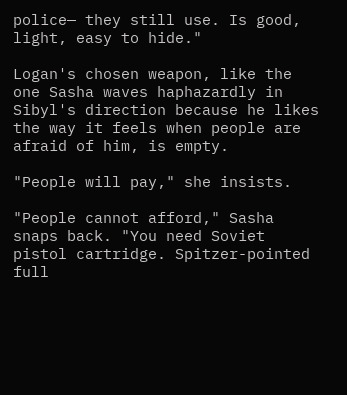police— they still use. Is good, light, easy to hide."

Logan's chosen weapon, like the one Sasha waves haphazardly in Sibyl's direction because he likes the way it feels when people are afraid of him, is empty.

"People will pay," she insists.

"People cannot afford," Sasha snaps back. "You need Soviet pistol cartridge. Spitzer-pointed full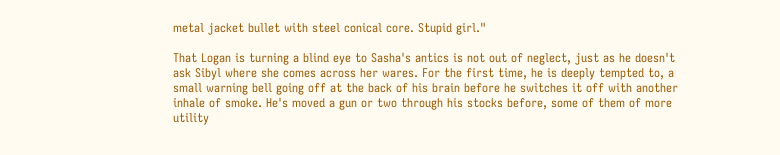metal jacket bullet with steel conical core. Stupid girl."

That Logan is turning a blind eye to Sasha's antics is not out of neglect, just as he doesn't ask Sibyl where she comes across her wares. For the first time, he is deeply tempted to, a small warning bell going off at the back of his brain before he switches it off with another inhale of smoke. He's moved a gun or two through his stocks before, some of them of more utility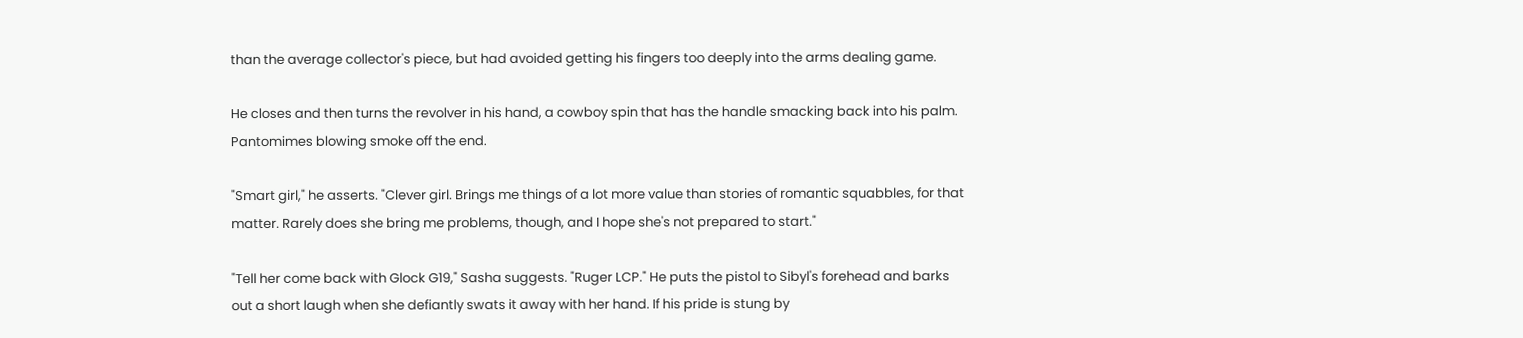than the average collector's piece, but had avoided getting his fingers too deeply into the arms dealing game.

He closes and then turns the revolver in his hand, a cowboy spin that has the handle smacking back into his palm. Pantomimes blowing smoke off the end.

"Smart girl," he asserts. "Clever girl. Brings me things of a lot more value than stories of romantic squabbles, for that matter. Rarely does she bring me problems, though, and I hope she's not prepared to start."

"Tell her come back with Glock G19," Sasha suggests. "Ruger LCP." He puts the pistol to Sibyl's forehead and barks out a short laugh when she defiantly swats it away with her hand. If his pride is stung by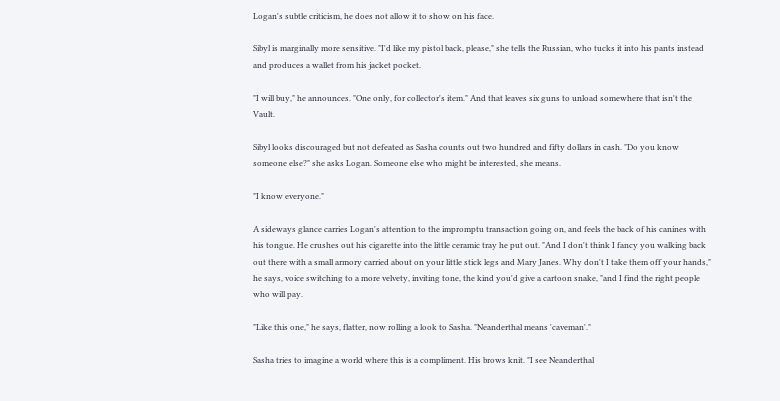Logan's subtle criticism, he does not allow it to show on his face.

Sibyl is marginally more sensitive. "I'd like my pistol back, please," she tells the Russian, who tucks it into his pants instead and produces a wallet from his jacket pocket.

"I will buy," he announces. "One only, for collector's item." And that leaves six guns to unload somewhere that isn't the Vault.

Sibyl looks discouraged but not defeated as Sasha counts out two hundred and fifty dollars in cash. "Do you know someone else?" she asks Logan. Someone else who might be interested, she means.

"I know everyone."

A sideways glance carries Logan's attention to the impromptu transaction going on, and feels the back of his canines with his tongue. He crushes out his cigarette into the little ceramic tray he put out. "And I don't think I fancy you walking back out there with a small armory carried about on your little stick legs and Mary Janes. Why don't I take them off your hands," he says, voice switching to a more velvety, inviting tone, the kind you'd give a cartoon snake, "and I find the right people who will pay.

"Like this one," he says, flatter, now rolling a look to Sasha. "Neanderthal means 'caveman'."

Sasha tries to imagine a world where this is a compliment. His brows knit. "I see Neanderthal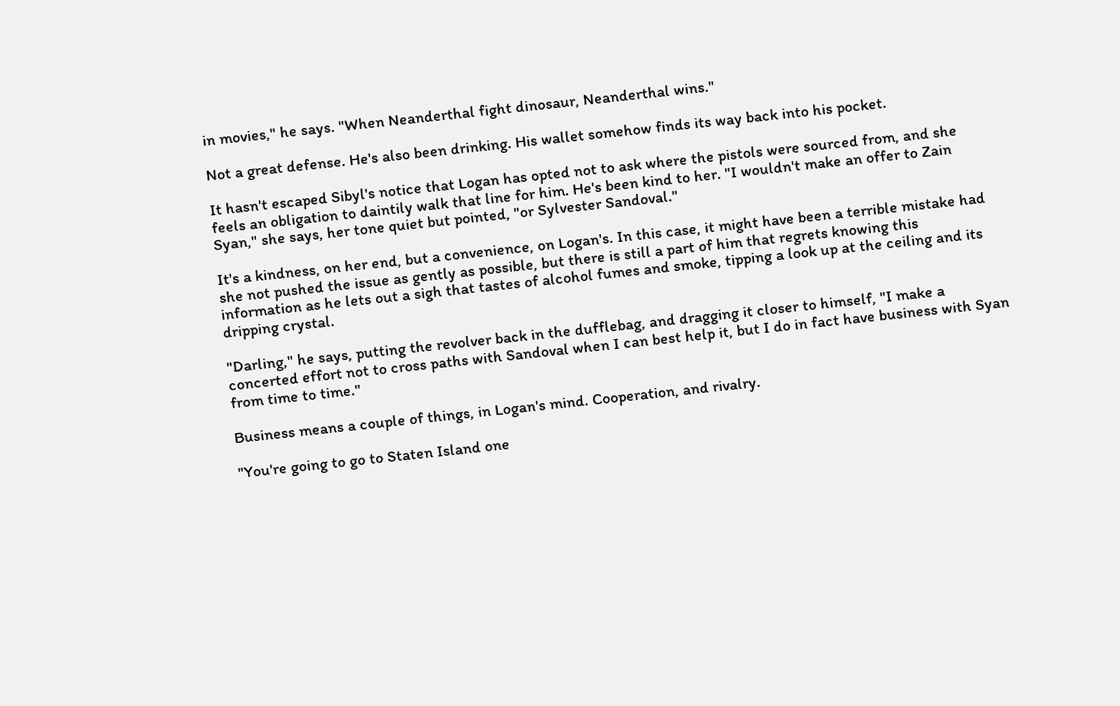in movies," he says. "When Neanderthal fight dinosaur, Neanderthal wins."

Not a great defense. He's also been drinking. His wallet somehow finds its way back into his pocket.

It hasn't escaped Sibyl's notice that Logan has opted not to ask where the pistols were sourced from, and she feels an obligation to daintily walk that line for him. He's been kind to her. "I wouldn't make an offer to Zain Syan," she says, her tone quiet but pointed, "or Sylvester Sandoval."

It's a kindness, on her end, but a convenience, on Logan's. In this case, it might have been a terrible mistake had she not pushed the issue as gently as possible, but there is still a part of him that regrets knowing this information as he lets out a sigh that tastes of alcohol fumes and smoke, tipping a look up at the ceiling and its dripping crystal.

"Darling," he says, putting the revolver back in the dufflebag, and dragging it closer to himself, "I make a concerted effort not to cross paths with Sandoval when I can best help it, but I do in fact have business with Syan from time to time."

Business means a couple of things, in Logan's mind. Cooperation, and rivalry.

"You're going to go to Staten Island one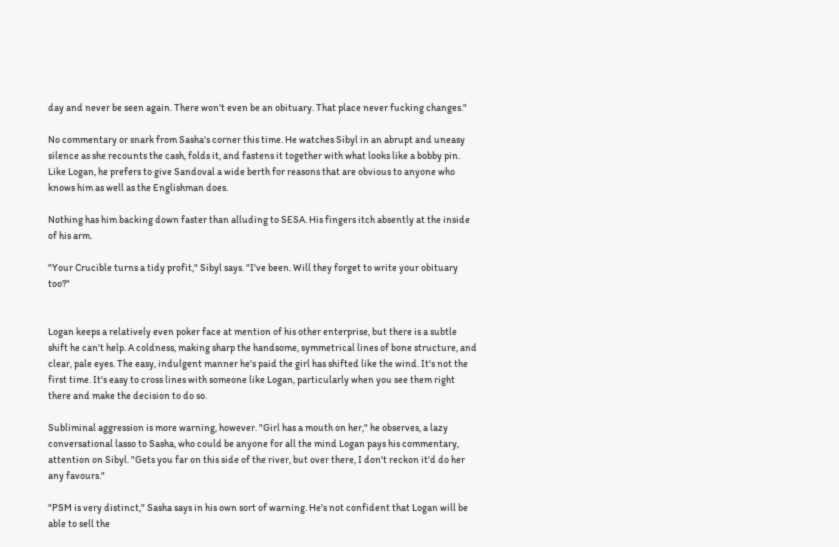day and never be seen again. There won't even be an obituary. That place never fucking changes."

No commentary or snark from Sasha's corner this time. He watches Sibyl in an abrupt and uneasy silence as she recounts the cash, folds it, and fastens it together with what looks like a bobby pin. Like Logan, he prefers to give Sandoval a wide berth for reasons that are obvious to anyone who knows him as well as the Englishman does.

Nothing has him backing down faster than alluding to SESA. His fingers itch absently at the inside of his arm.

"Your Crucible turns a tidy profit," Sibyl says. "I've been. Will they forget to write your obituary too?"


Logan keeps a relatively even poker face at mention of his other enterprise, but there is a subtle shift he can't help. A coldness, making sharp the handsome, symmetrical lines of bone structure, and clear, pale eyes. The easy, indulgent manner he's paid the girl has shifted like the wind. It's not the first time. It's easy to cross lines with someone like Logan, particularly when you see them right there and make the decision to do so.

Subliminal aggression is more warning, however. "Girl has a mouth on her," he observes, a lazy conversational lasso to Sasha, who could be anyone for all the mind Logan pays his commentary, attention on Sibyl. "Gets you far on this side of the river, but over there, I don't reckon it'd do her any favours."

"PSM is very distinct," Sasha says in his own sort of warning. He's not confident that Logan will be able to sell the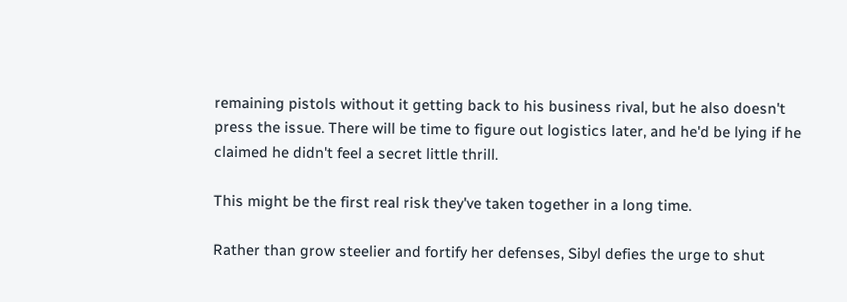remaining pistols without it getting back to his business rival, but he also doesn't press the issue. There will be time to figure out logistics later, and he'd be lying if he claimed he didn't feel a secret little thrill.

This might be the first real risk they've taken together in a long time.

Rather than grow steelier and fortify her defenses, Sibyl defies the urge to shut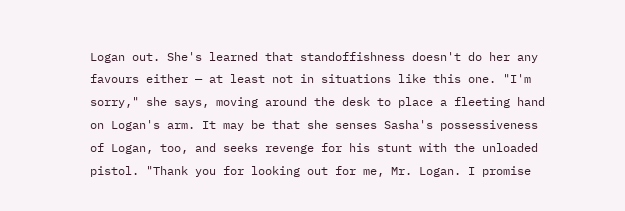Logan out. She's learned that standoffishness doesn't do her any favours either — at least not in situations like this one. "I'm sorry," she says, moving around the desk to place a fleeting hand on Logan's arm. It may be that she senses Sasha's possessiveness of Logan, too, and seeks revenge for his stunt with the unloaded pistol. "Thank you for looking out for me, Mr. Logan. I promise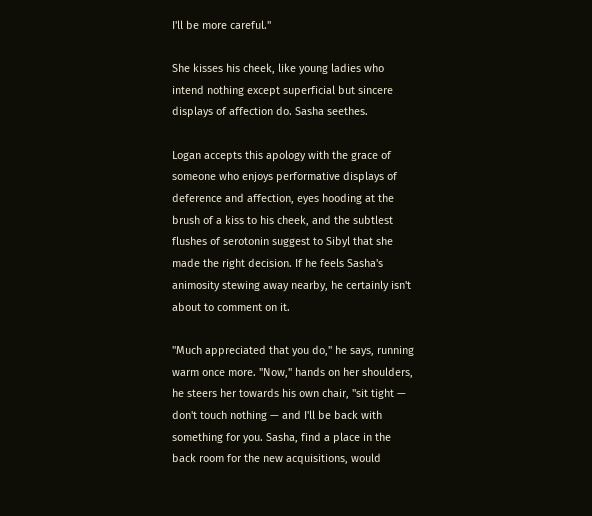I'll be more careful."

She kisses his cheek, like young ladies who intend nothing except superficial but sincere displays of affection do. Sasha seethes.

Logan accepts this apology with the grace of someone who enjoys performative displays of deference and affection, eyes hooding at the brush of a kiss to his cheek, and the subtlest flushes of serotonin suggest to Sibyl that she made the right decision. If he feels Sasha's animosity stewing away nearby, he certainly isn't about to comment on it.

"Much appreciated that you do," he says, running warm once more. "Now," hands on her shoulders, he steers her towards his own chair, "sit tight — don't touch nothing — and I'll be back with something for you. Sasha, find a place in the back room for the new acquisitions, would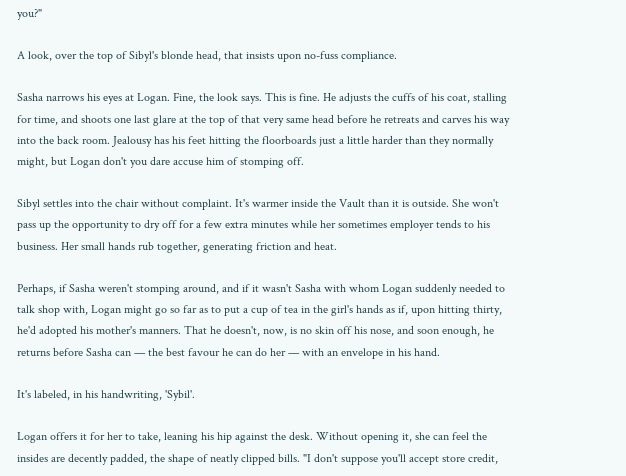you?"

A look, over the top of Sibyl's blonde head, that insists upon no-fuss compliance.

Sasha narrows his eyes at Logan. Fine, the look says. This is fine. He adjusts the cuffs of his coat, stalling for time, and shoots one last glare at the top of that very same head before he retreats and carves his way into the back room. Jealousy has his feet hitting the floorboards just a little harder than they normally might, but Logan don't you dare accuse him of stomping off.

Sibyl settles into the chair without complaint. It's warmer inside the Vault than it is outside. She won't pass up the opportunity to dry off for a few extra minutes while her sometimes employer tends to his business. Her small hands rub together, generating friction and heat.

Perhaps, if Sasha weren't stomping around, and if it wasn't Sasha with whom Logan suddenly needed to talk shop with, Logan might go so far as to put a cup of tea in the girl's hands as if, upon hitting thirty, he'd adopted his mother's manners. That he doesn't, now, is no skin off his nose, and soon enough, he returns before Sasha can — the best favour he can do her — with an envelope in his hand.

It's labeled, in his handwriting, 'Sybil'.

Logan offers it for her to take, leaning his hip against the desk. Without opening it, she can feel the insides are decently padded, the shape of neatly clipped bills. "I don't suppose you'll accept store credit,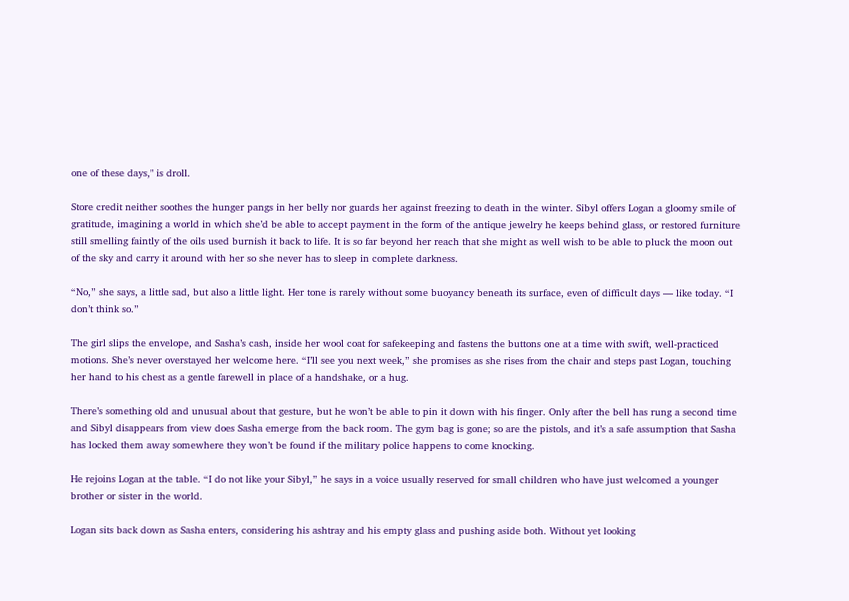one of these days," is droll.

Store credit neither soothes the hunger pangs in her belly nor guards her against freezing to death in the winter. Sibyl offers Logan a gloomy smile of gratitude, imagining a world in which she’d be able to accept payment in the form of the antique jewelry he keeps behind glass, or restored furniture still smelling faintly of the oils used burnish it back to life. It is so far beyond her reach that she might as well wish to be able to pluck the moon out of the sky and carry it around with her so she never has to sleep in complete darkness.

“No,” she says, a little sad, but also a little light. Her tone is rarely without some buoyancy beneath its surface, even of difficult days — like today. “I don’t think so.”

The girl slips the envelope, and Sasha’s cash, inside her wool coat for safekeeping and fastens the buttons one at a time with swift, well-practiced motions. She’s never overstayed her welcome here. “I’ll see you next week,” she promises as she rises from the chair and steps past Logan, touching her hand to his chest as a gentle farewell in place of a handshake, or a hug.

There’s something old and unusual about that gesture, but he won’t be able to pin it down with his finger. Only after the bell has rung a second time and Sibyl disappears from view does Sasha emerge from the back room. The gym bag is gone; so are the pistols, and it’s a safe assumption that Sasha has locked them away somewhere they won’t be found if the military police happens to come knocking.

He rejoins Logan at the table. “I do not like your Sibyl,” he says in a voice usually reserved for small children who have just welcomed a younger brother or sister in the world.

Logan sits back down as Sasha enters, considering his ashtray and his empty glass and pushing aside both. Without yet looking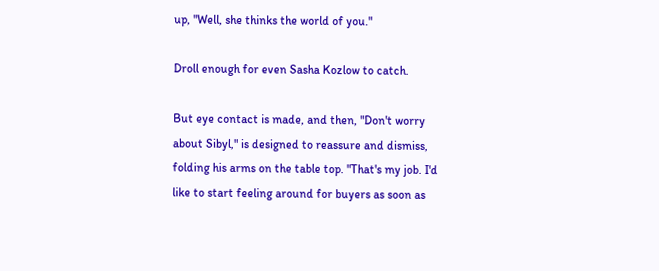up, "Well, she thinks the world of you."

Droll enough for even Sasha Kozlow to catch.

But eye contact is made, and then, "Don't worry about Sibyl," is designed to reassure and dismiss, folding his arms on the table top. "That's my job. I'd like to start feeling around for buyers as soon as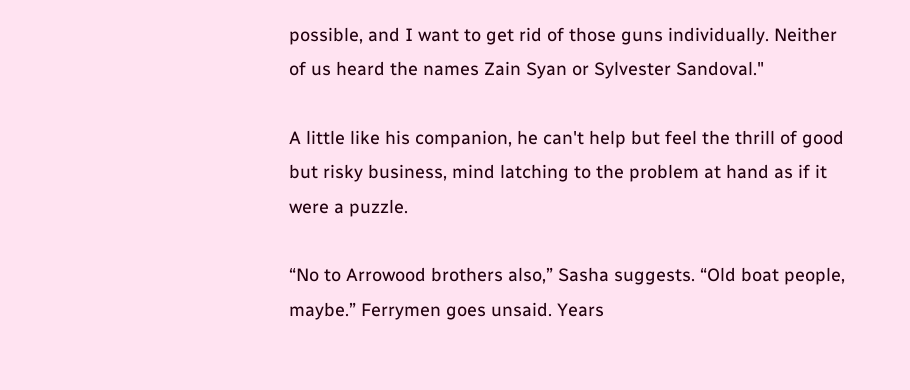possible, and I want to get rid of those guns individually. Neither of us heard the names Zain Syan or Sylvester Sandoval."

A little like his companion, he can't help but feel the thrill of good but risky business, mind latching to the problem at hand as if it were a puzzle.

“No to Arrowood brothers also,” Sasha suggests. “Old boat people, maybe.” Ferrymen goes unsaid. Years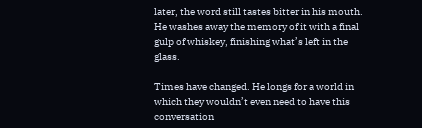later, the word still tastes bitter in his mouth. He washes away the memory of it with a final gulp of whiskey, finishing what’s left in the glass.

Times have changed. He longs for a world in which they wouldn’t even need to have this conversation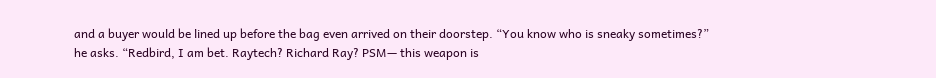and a buyer would be lined up before the bag even arrived on their doorstep. “You know who is sneaky sometimes?” he asks. “Redbird, I am bet. Raytech? Richard Ray? PSM— this weapon is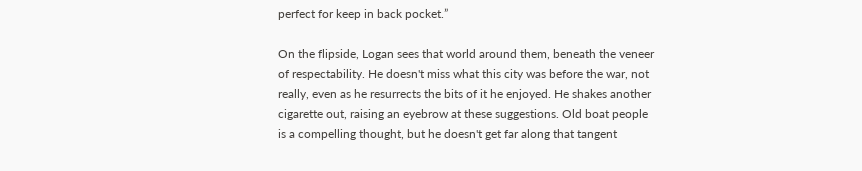perfect for keep in back pocket.”

On the flipside, Logan sees that world around them, beneath the veneer of respectability. He doesn't miss what this city was before the war, not really, even as he resurrects the bits of it he enjoyed. He shakes another cigarette out, raising an eyebrow at these suggestions. Old boat people is a compelling thought, but he doesn't get far along that tangent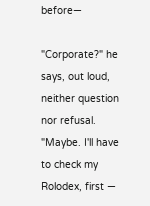before—

"Corporate?" he says, out loud, neither question nor refusal. "Maybe. I'll have to check my Rolodex, first —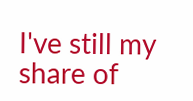I've still my share of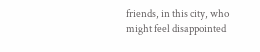friends, in this city, who might feel disappointed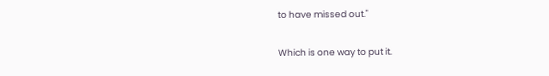to have missed out."

Which is one way to put it.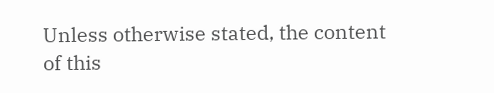Unless otherwise stated, the content of this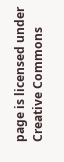page is licensed under Creative Commons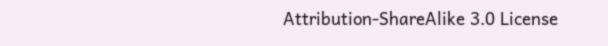Attribution-ShareAlike 3.0 License